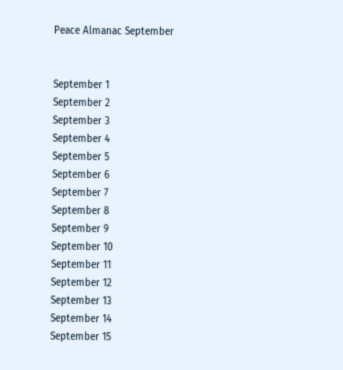Peace Almanac September


September 1
September 2
September 3
September 4
September 5
September 6
September 7
September 8
September 9
September 10
September 11
September 12
September 13
September 14
September 15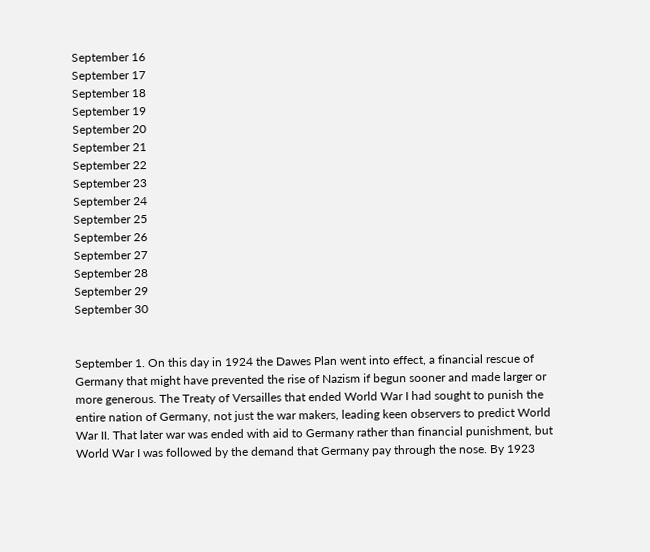September 16
September 17
September 18
September 19
September 20
September 21
September 22
September 23
September 24
September 25
September 26
September 27
September 28
September 29
September 30


September 1. On this day in 1924 the Dawes Plan went into effect, a financial rescue of Germany that might have prevented the rise of Nazism if begun sooner and made larger or more generous. The Treaty of Versailles that ended World War I had sought to punish the entire nation of Germany, not just the war makers, leading keen observers to predict World War II. That later war was ended with aid to Germany rather than financial punishment, but World War I was followed by the demand that Germany pay through the nose. By 1923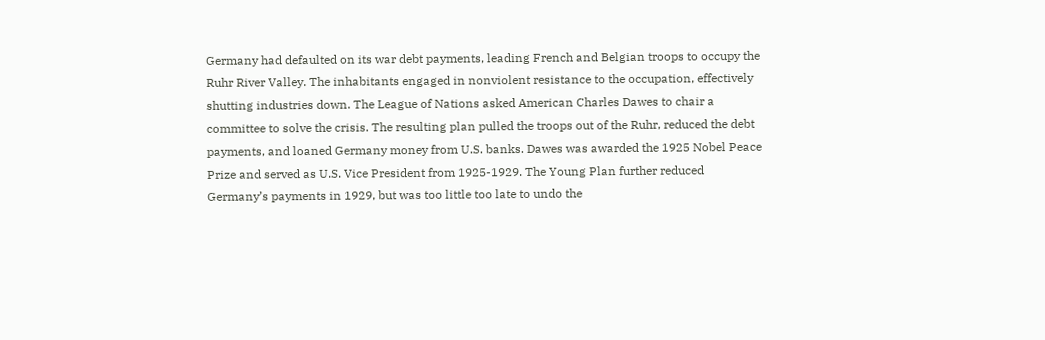Germany had defaulted on its war debt payments, leading French and Belgian troops to occupy the Ruhr River Valley. The inhabitants engaged in nonviolent resistance to the occupation, effectively shutting industries down. The League of Nations asked American Charles Dawes to chair a committee to solve the crisis. The resulting plan pulled the troops out of the Ruhr, reduced the debt payments, and loaned Germany money from U.S. banks. Dawes was awarded the 1925 Nobel Peace Prize and served as U.S. Vice President from 1925-1929. The Young Plan further reduced Germany’s payments in 1929, but was too little too late to undo the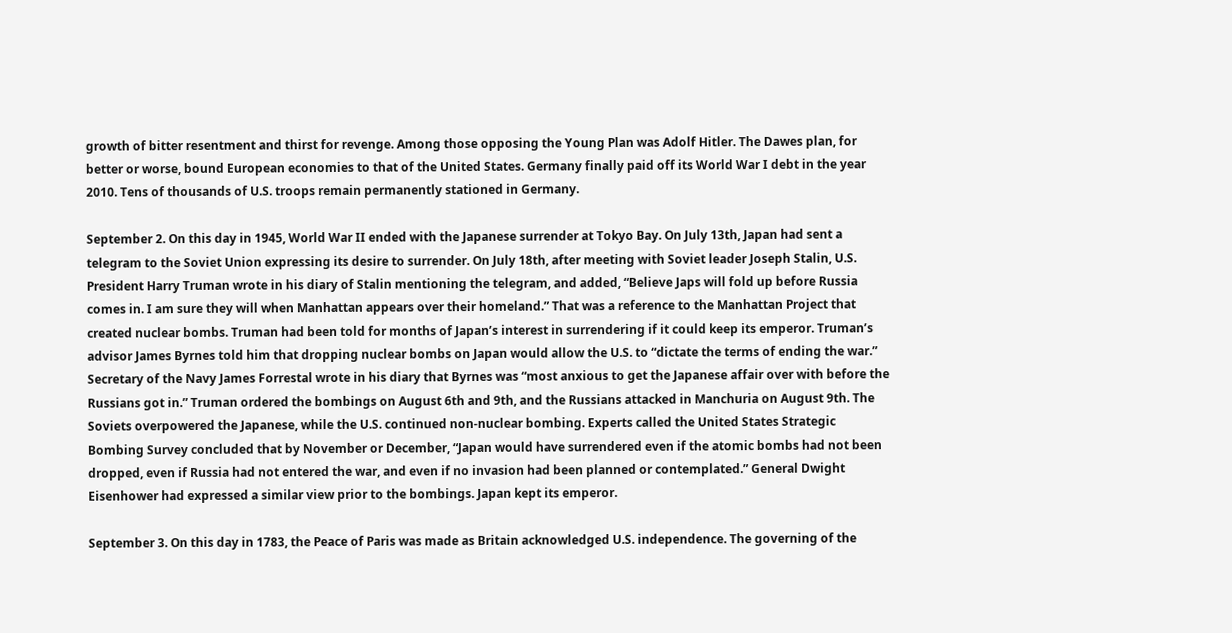growth of bitter resentment and thirst for revenge. Among those opposing the Young Plan was Adolf Hitler. The Dawes plan, for better or worse, bound European economies to that of the United States. Germany finally paid off its World War I debt in the year 2010. Tens of thousands of U.S. troops remain permanently stationed in Germany.

September 2. On this day in 1945, World War II ended with the Japanese surrender at Tokyo Bay. On July 13th, Japan had sent a telegram to the Soviet Union expressing its desire to surrender. On July 18th, after meeting with Soviet leader Joseph Stalin, U.S. President Harry Truman wrote in his diary of Stalin mentioning the telegram, and added, “Believe Japs will fold up before Russia comes in. I am sure they will when Manhattan appears over their homeland.” That was a reference to the Manhattan Project that created nuclear bombs. Truman had been told for months of Japan’s interest in surrendering if it could keep its emperor. Truman’s advisor James Byrnes told him that dropping nuclear bombs on Japan would allow the U.S. to “dictate the terms of ending the war.” Secretary of the Navy James Forrestal wrote in his diary that Byrnes was “most anxious to get the Japanese affair over with before the Russians got in.” Truman ordered the bombings on August 6th and 9th, and the Russians attacked in Manchuria on August 9th. The Soviets overpowered the Japanese, while the U.S. continued non-nuclear bombing. Experts called the United States Strategic Bombing Survey concluded that by November or December, “Japan would have surrendered even if the atomic bombs had not been dropped, even if Russia had not entered the war, and even if no invasion had been planned or contemplated.” General Dwight Eisenhower had expressed a similar view prior to the bombings. Japan kept its emperor.

September 3. On this day in 1783, the Peace of Paris was made as Britain acknowledged U.S. independence. The governing of the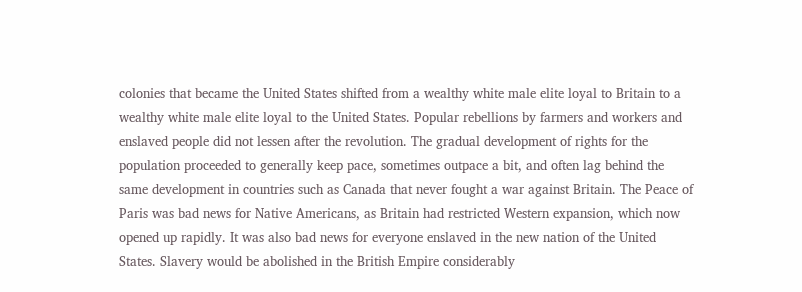colonies that became the United States shifted from a wealthy white male elite loyal to Britain to a wealthy white male elite loyal to the United States. Popular rebellions by farmers and workers and enslaved people did not lessen after the revolution. The gradual development of rights for the population proceeded to generally keep pace, sometimes outpace a bit, and often lag behind the same development in countries such as Canada that never fought a war against Britain. The Peace of Paris was bad news for Native Americans, as Britain had restricted Western expansion, which now opened up rapidly. It was also bad news for everyone enslaved in the new nation of the United States. Slavery would be abolished in the British Empire considerably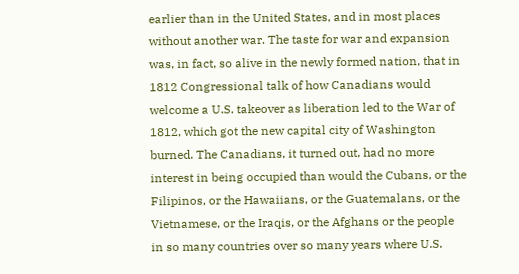earlier than in the United States, and in most places without another war. The taste for war and expansion was, in fact, so alive in the newly formed nation, that in 1812 Congressional talk of how Canadians would welcome a U.S. takeover as liberation led to the War of 1812, which got the new capital city of Washington burned. The Canadians, it turned out, had no more interest in being occupied than would the Cubans, or the Filipinos, or the Hawaiians, or the Guatemalans, or the Vietnamese, or the Iraqis, or the Afghans or the people in so many countries over so many years where U.S.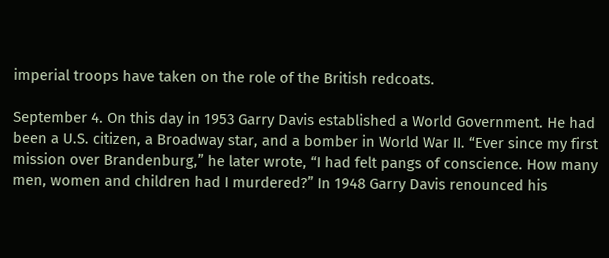imperial troops have taken on the role of the British redcoats.

September 4. On this day in 1953 Garry Davis established a World Government. He had been a U.S. citizen, a Broadway star, and a bomber in World War II. “Ever since my first mission over Brandenburg,” he later wrote, “I had felt pangs of conscience. How many men, women and children had I murdered?” In 1948 Garry Davis renounced his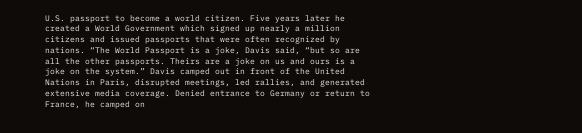U.S. passport to become a world citizen. Five years later he created a World Government which signed up nearly a million citizens and issued passports that were often recognized by nations. “The World Passport is a joke, Davis said, “but so are all the other passports. Theirs are a joke on us and ours is a joke on the system.” Davis camped out in front of the United Nations in Paris, disrupted meetings, led rallies, and generated extensive media coverage. Denied entrance to Germany or return to France, he camped on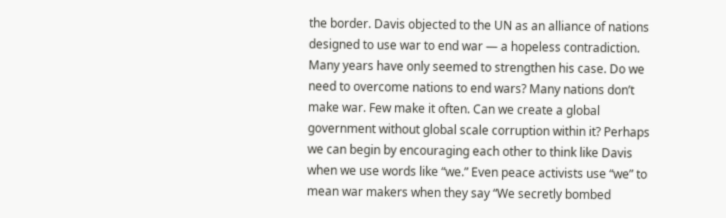the border. Davis objected to the UN as an alliance of nations designed to use war to end war — a hopeless contradiction. Many years have only seemed to strengthen his case. Do we need to overcome nations to end wars? Many nations don’t make war. Few make it often. Can we create a global government without global scale corruption within it? Perhaps we can begin by encouraging each other to think like Davis when we use words like “we.” Even peace activists use “we” to mean war makers when they say “We secretly bombed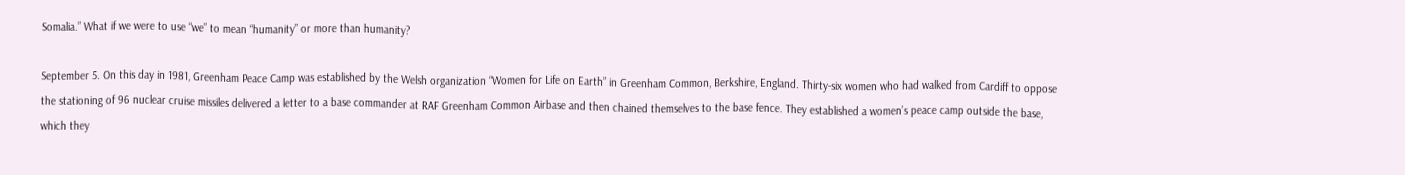Somalia.” What if we were to use “we” to mean “humanity” or more than humanity?

September 5. On this day in 1981, Greenham Peace Camp was established by the Welsh organization “Women for Life on Earth” in Greenham Common, Berkshire, England. Thirty-six women who had walked from Cardiff to oppose the stationing of 96 nuclear cruise missiles delivered a letter to a base commander at RAF Greenham Common Airbase and then chained themselves to the base fence. They established a women’s peace camp outside the base, which they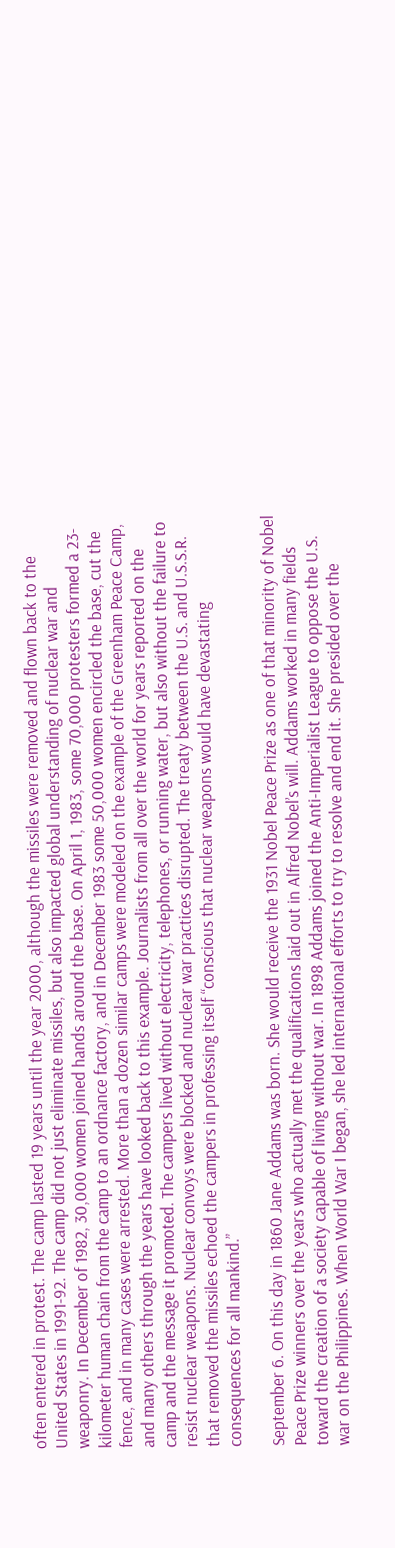often entered in protest. The camp lasted 19 years until the year 2000, although the missiles were removed and flown back to the United States in 1991-92. The camp did not just eliminate missiles, but also impacted global understanding of nuclear war and weaponry. In December of 1982, 30,000 women joined hands around the base. On April 1, 1983, some 70,000 protesters formed a 23-kilometer human chain from the camp to an ordnance factory, and in December 1983 some 50,000 women encircled the base, cut the fence, and in many cases were arrested. More than a dozen similar camps were modeled on the example of the Greenham Peace Camp, and many others through the years have looked back to this example. Journalists from all over the world for years reported on the camp and the message it promoted. The campers lived without electricity, telephones, or running water, but also without the failure to resist nuclear weapons. Nuclear convoys were blocked and nuclear war practices disrupted. The treaty between the U.S. and U.S.S.R. that removed the missiles echoed the campers in professing itself “conscious that nuclear weapons would have devastating consequences for all mankind.”

September 6. On this day in 1860 Jane Addams was born. She would receive the 1931 Nobel Peace Prize as one of that minority of Nobel Peace Prize winners over the years who actually met the qualifications laid out in Alfred Nobel’s will. Addams worked in many fields toward the creation of a society capable of living without war. In 1898 Addams joined the Anti-Imperialist League to oppose the U.S. war on the Philippines. When World War I began, she led international efforts to try to resolve and end it. She presided over the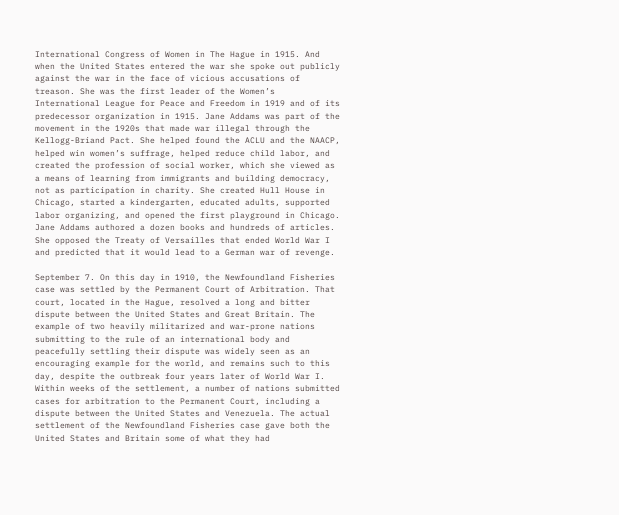International Congress of Women in The Hague in 1915. And when the United States entered the war she spoke out publicly against the war in the face of vicious accusations of treason. She was the first leader of the Women’s International League for Peace and Freedom in 1919 and of its predecessor organization in 1915. Jane Addams was part of the movement in the 1920s that made war illegal through the Kellogg-Briand Pact. She helped found the ACLU and the NAACP, helped win women’s suffrage, helped reduce child labor, and created the profession of social worker, which she viewed as a means of learning from immigrants and building democracy, not as participation in charity. She created Hull House in Chicago, started a kindergarten, educated adults, supported labor organizing, and opened the first playground in Chicago. Jane Addams authored a dozen books and hundreds of articles. She opposed the Treaty of Versailles that ended World War I and predicted that it would lead to a German war of revenge.

September 7. On this day in 1910, the Newfoundland Fisheries case was settled by the Permanent Court of Arbitration. That court, located in the Hague, resolved a long and bitter dispute between the United States and Great Britain. The example of two heavily militarized and war-prone nations submitting to the rule of an international body and peacefully settling their dispute was widely seen as an encouraging example for the world, and remains such to this day, despite the outbreak four years later of World War I. Within weeks of the settlement, a number of nations submitted cases for arbitration to the Permanent Court, including a dispute between the United States and Venezuela. The actual settlement of the Newfoundland Fisheries case gave both the United States and Britain some of what they had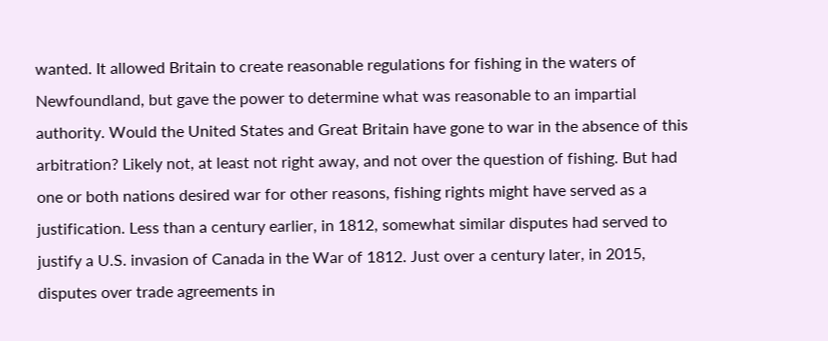wanted. It allowed Britain to create reasonable regulations for fishing in the waters of Newfoundland, but gave the power to determine what was reasonable to an impartial authority. Would the United States and Great Britain have gone to war in the absence of this arbitration? Likely not, at least not right away, and not over the question of fishing. But had one or both nations desired war for other reasons, fishing rights might have served as a justification. Less than a century earlier, in 1812, somewhat similar disputes had served to justify a U.S. invasion of Canada in the War of 1812. Just over a century later, in 2015, disputes over trade agreements in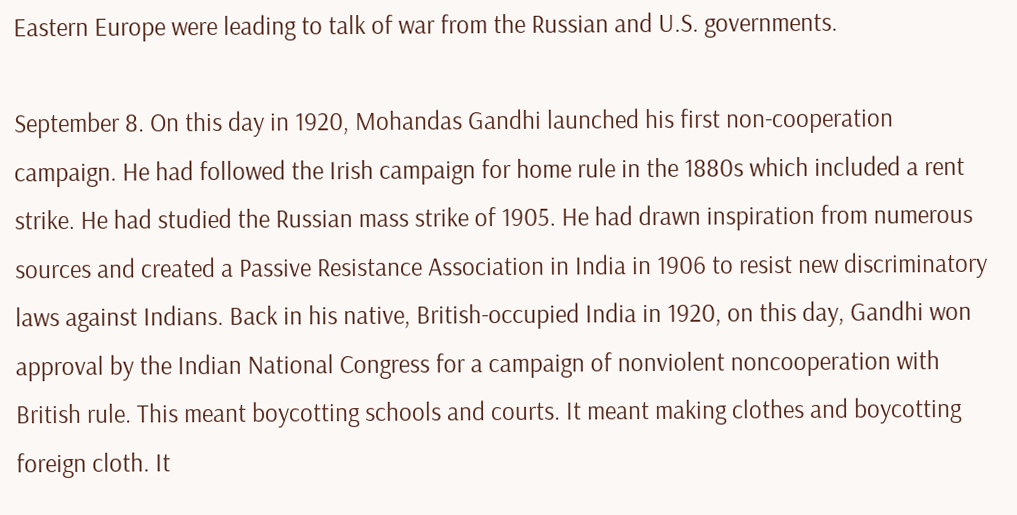Eastern Europe were leading to talk of war from the Russian and U.S. governments.

September 8. On this day in 1920, Mohandas Gandhi launched his first non-cooperation campaign. He had followed the Irish campaign for home rule in the 1880s which included a rent strike. He had studied the Russian mass strike of 1905. He had drawn inspiration from numerous sources and created a Passive Resistance Association in India in 1906 to resist new discriminatory laws against Indians. Back in his native, British-occupied India in 1920, on this day, Gandhi won approval by the Indian National Congress for a campaign of nonviolent noncooperation with British rule. This meant boycotting schools and courts. It meant making clothes and boycotting foreign cloth. It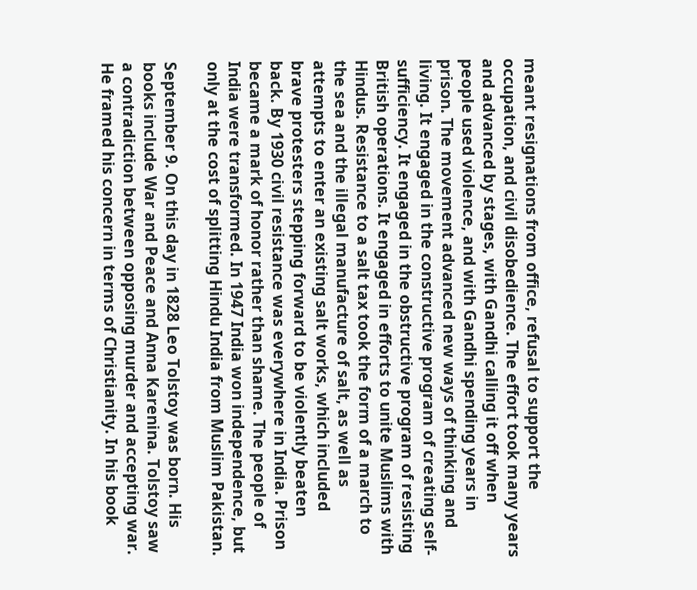meant resignations from office, refusal to support the occupation, and civil disobedience. The effort took many years and advanced by stages, with Gandhi calling it off when people used violence, and with Gandhi spending years in prison. The movement advanced new ways of thinking and living. It engaged in the constructive program of creating self-sufficiency. It engaged in the obstructive program of resisting British operations. It engaged in efforts to unite Muslims with Hindus. Resistance to a salt tax took the form of a march to the sea and the illegal manufacture of salt, as well as attempts to enter an existing salt works, which included brave protesters stepping forward to be violently beaten back. By 1930 civil resistance was everywhere in India. Prison became a mark of honor rather than shame. The people of India were transformed. In 1947 India won independence, but only at the cost of splitting Hindu India from Muslim Pakistan.

September 9. On this day in 1828 Leo Tolstoy was born. His books include War and Peace and Anna Karenina. Tolstoy saw a contradiction between opposing murder and accepting war. He framed his concern in terms of Christianity. In his book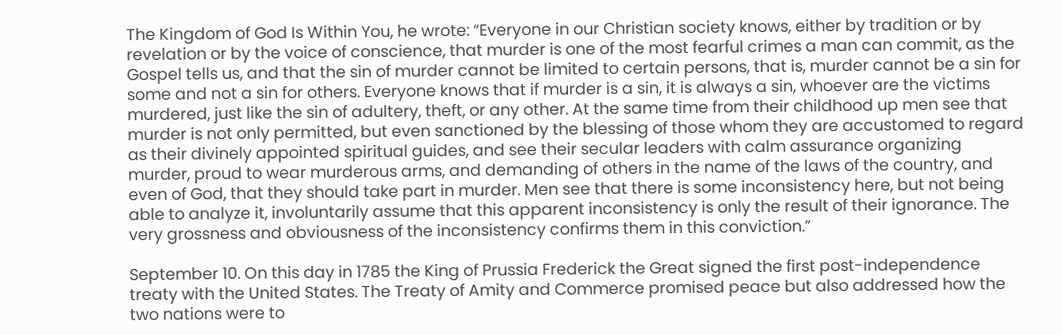The Kingdom of God Is Within You, he wrote: “Everyone in our Christian society knows, either by tradition or by revelation or by the voice of conscience, that murder is one of the most fearful crimes a man can commit, as the Gospel tells us, and that the sin of murder cannot be limited to certain persons, that is, murder cannot be a sin for some and not a sin for others. Everyone knows that if murder is a sin, it is always a sin, whoever are the victims murdered, just like the sin of adultery, theft, or any other. At the same time from their childhood up men see that murder is not only permitted, but even sanctioned by the blessing of those whom they are accustomed to regard as their divinely appointed spiritual guides, and see their secular leaders with calm assurance organizing murder, proud to wear murderous arms, and demanding of others in the name of the laws of the country, and even of God, that they should take part in murder. Men see that there is some inconsistency here, but not being able to analyze it, involuntarily assume that this apparent inconsistency is only the result of their ignorance. The very grossness and obviousness of the inconsistency confirms them in this conviction.”

September 10. On this day in 1785 the King of Prussia Frederick the Great signed the first post-independence treaty with the United States. The Treaty of Amity and Commerce promised peace but also addressed how the two nations were to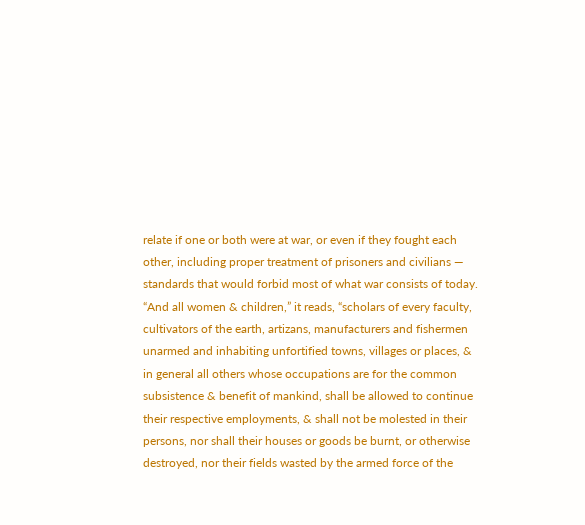relate if one or both were at war, or even if they fought each other, including proper treatment of prisoners and civilians — standards that would forbid most of what war consists of today. “And all women & children,” it reads, “scholars of every faculty, cultivators of the earth, artizans, manufacturers and fishermen unarmed and inhabiting unfortified towns, villages or places, & in general all others whose occupations are for the common subsistence & benefit of mankind, shall be allowed to continue their respective employments, & shall not be molested in their persons, nor shall their houses or goods be burnt, or otherwise destroyed, nor their fields wasted by the armed force of the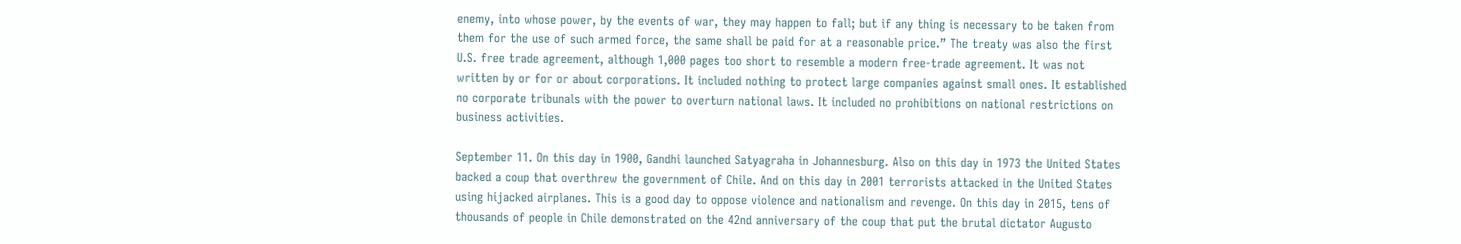enemy, into whose power, by the events of war, they may happen to fall; but if any thing is necessary to be taken from them for the use of such armed force, the same shall be paid for at a reasonable price.” The treaty was also the first U.S. free trade agreement, although 1,000 pages too short to resemble a modern free-trade agreement. It was not written by or for or about corporations. It included nothing to protect large companies against small ones. It established no corporate tribunals with the power to overturn national laws. It included no prohibitions on national restrictions on business activities.

September 11. On this day in 1900, Gandhi launched Satyagraha in Johannesburg. Also on this day in 1973 the United States backed a coup that overthrew the government of Chile. And on this day in 2001 terrorists attacked in the United States using hijacked airplanes. This is a good day to oppose violence and nationalism and revenge. On this day in 2015, tens of thousands of people in Chile demonstrated on the 42nd anniversary of the coup that put the brutal dictator Augusto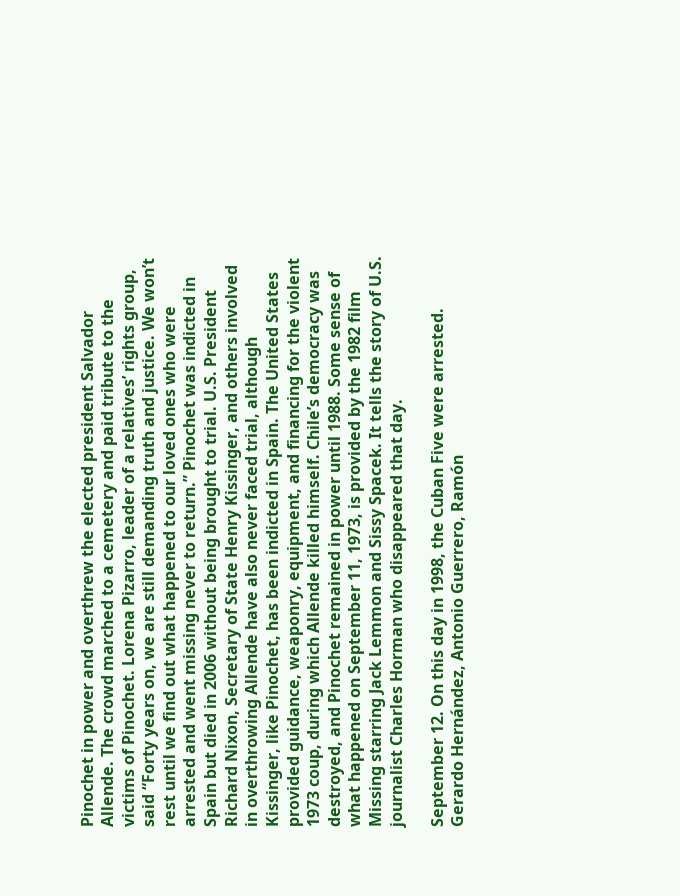Pinochet in power and overthrew the elected president Salvador Allende. The crowd marched to a cemetery and paid tribute to the victims of Pinochet. Lorena Pizarro, leader of a relatives’ rights group, said “Forty years on, we are still demanding truth and justice. We won’t rest until we find out what happened to our loved ones who were arrested and went missing never to return.” Pinochet was indicted in Spain but died in 2006 without being brought to trial. U.S. President Richard Nixon, Secretary of State Henry Kissinger, and others involved in overthrowing Allende have also never faced trial, although Kissinger, like Pinochet, has been indicted in Spain. The United States provided guidance, weaponry, equipment, and financing for the violent 1973 coup, during which Allende killed himself. Chile’s democracy was destroyed, and Pinochet remained in power until 1988. Some sense of what happened on September 11, 1973, is provided by the 1982 film Missing starring Jack Lemmon and Sissy Spacek. It tells the story of U.S. journalist Charles Horman who disappeared that day.

September 12. On this day in 1998, the Cuban Five were arrested. Gerardo Hernández, Antonio Guerrero, Ramón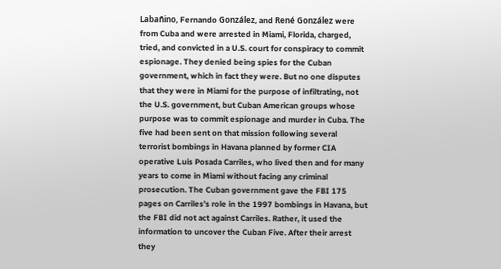Labañino, Fernando González, and René González were from Cuba and were arrested in Miami, Florida, charged, tried, and convicted in a U.S. court for conspiracy to commit espionage. They denied being spies for the Cuban government, which in fact they were. But no one disputes that they were in Miami for the purpose of infiltrating, not the U.S. government, but Cuban American groups whose purpose was to commit espionage and murder in Cuba. The five had been sent on that mission following several terrorist bombings in Havana planned by former CIA operative Luis Posada Carriles, who lived then and for many years to come in Miami without facing any criminal prosecution. The Cuban government gave the FBI 175 pages on Carriles’s role in the 1997 bombings in Havana, but the FBI did not act against Carriles. Rather, it used the information to uncover the Cuban Five. After their arrest they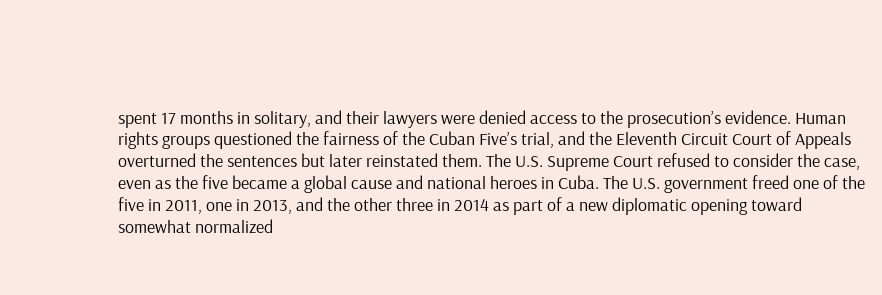spent 17 months in solitary, and their lawyers were denied access to the prosecution’s evidence. Human rights groups questioned the fairness of the Cuban Five’s trial, and the Eleventh Circuit Court of Appeals overturned the sentences but later reinstated them. The U.S. Supreme Court refused to consider the case, even as the five became a global cause and national heroes in Cuba. The U.S. government freed one of the five in 2011, one in 2013, and the other three in 2014 as part of a new diplomatic opening toward somewhat normalized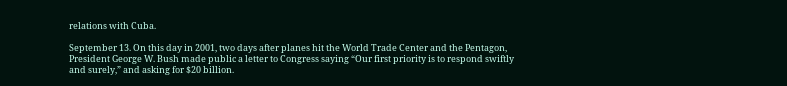relations with Cuba.

September 13. On this day in 2001, two days after planes hit the World Trade Center and the Pentagon, President George W. Bush made public a letter to Congress saying “Our first priority is to respond swiftly and surely,” and asking for $20 billion.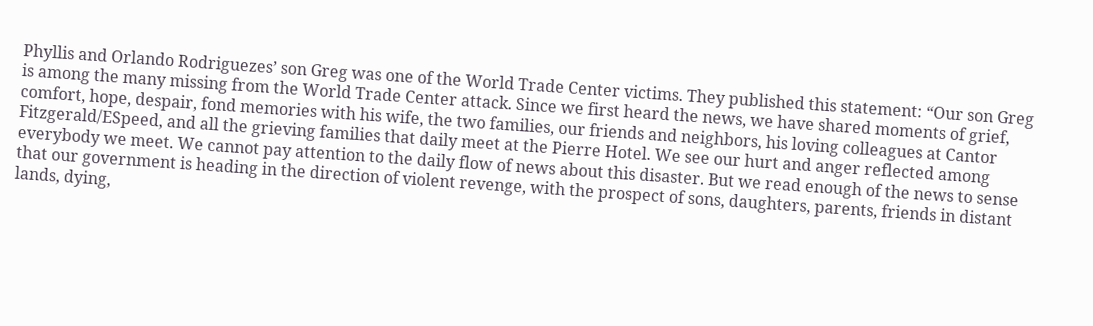Phyllis and Orlando Rodriguezes’ son Greg was one of the World Trade Center victims. They published this statement: “Our son Greg is among the many missing from the World Trade Center attack. Since we first heard the news, we have shared moments of grief, comfort, hope, despair, fond memories with his wife, the two families, our friends and neighbors, his loving colleagues at Cantor Fitzgerald/ESpeed, and all the grieving families that daily meet at the Pierre Hotel. We see our hurt and anger reflected among everybody we meet. We cannot pay attention to the daily flow of news about this disaster. But we read enough of the news to sense that our government is heading in the direction of violent revenge, with the prospect of sons, daughters, parents, friends in distant lands, dying,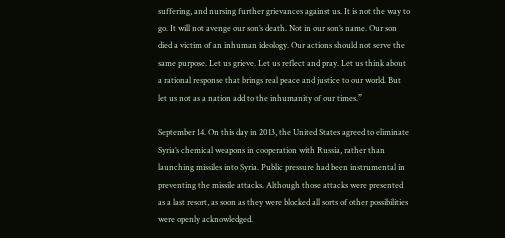suffering, and nursing further grievances against us. It is not the way to go. It will not avenge our son’s death. Not in our son’s name. Our son died a victim of an inhuman ideology. Our actions should not serve the same purpose. Let us grieve. Let us reflect and pray. Let us think about a rational response that brings real peace and justice to our world. But let us not as a nation add to the inhumanity of our times.”

September 14. On this day in 2013, the United States agreed to eliminate Syria’s chemical weapons in cooperation with Russia, rather than launching missiles into Syria. Public pressure had been instrumental in preventing the missile attacks. Although those attacks were presented as a last resort, as soon as they were blocked all sorts of other possibilities were openly acknowledged.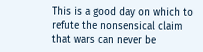This is a good day on which to refute the nonsensical claim that wars can never be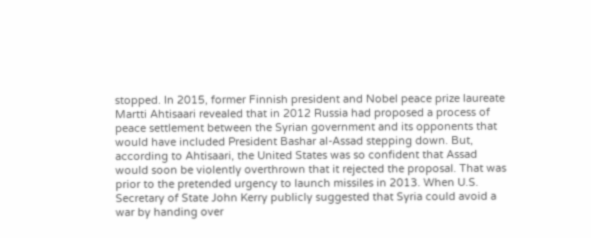stopped. In 2015, former Finnish president and Nobel peace prize laureate Martti Ahtisaari revealed that in 2012 Russia had proposed a process of peace settlement between the Syrian government and its opponents that would have included President Bashar al-Assad stepping down. But, according to Ahtisaari, the United States was so confident that Assad would soon be violently overthrown that it rejected the proposal. That was prior to the pretended urgency to launch missiles in 2013. When U.S. Secretary of State John Kerry publicly suggested that Syria could avoid a war by handing over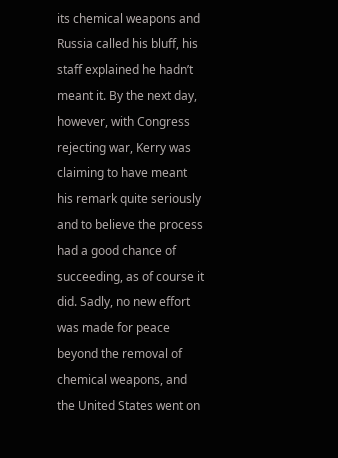its chemical weapons and Russia called his bluff, his staff explained he hadn’t meant it. By the next day, however, with Congress rejecting war, Kerry was claiming to have meant his remark quite seriously and to believe the process had a good chance of succeeding, as of course it did. Sadly, no new effort was made for peace beyond the removal of chemical weapons, and the United States went on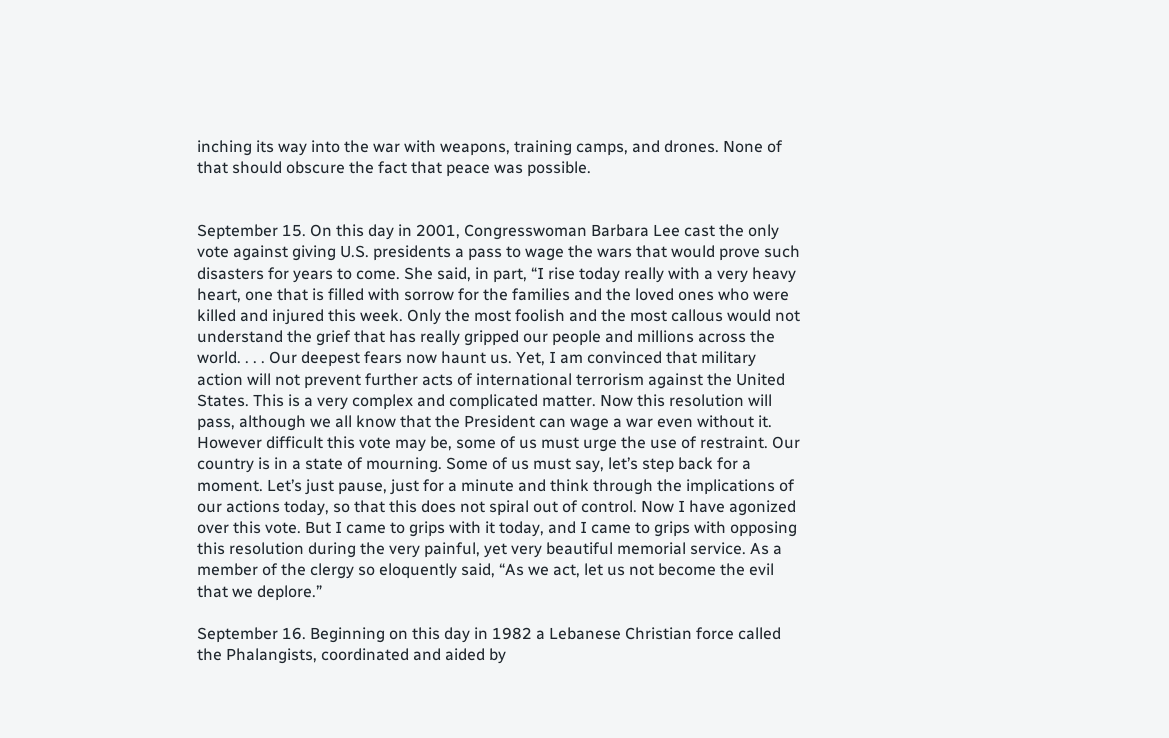inching its way into the war with weapons, training camps, and drones. None of that should obscure the fact that peace was possible.


September 15. On this day in 2001, Congresswoman Barbara Lee cast the only vote against giving U.S. presidents a pass to wage the wars that would prove such disasters for years to come. She said, in part, “I rise today really with a very heavy heart, one that is filled with sorrow for the families and the loved ones who were killed and injured this week. Only the most foolish and the most callous would not understand the grief that has really gripped our people and millions across the world. . . . Our deepest fears now haunt us. Yet, I am convinced that military action will not prevent further acts of international terrorism against the United States. This is a very complex and complicated matter. Now this resolution will pass, although we all know that the President can wage a war even without it. However difficult this vote may be, some of us must urge the use of restraint. Our country is in a state of mourning. Some of us must say, let’s step back for a moment. Let’s just pause, just for a minute and think through the implications of our actions today, so that this does not spiral out of control. Now I have agonized over this vote. But I came to grips with it today, and I came to grips with opposing this resolution during the very painful, yet very beautiful memorial service. As a member of the clergy so eloquently said, “As we act, let us not become the evil that we deplore.”

September 16. Beginning on this day in 1982 a Lebanese Christian force called the Phalangists, coordinated and aided by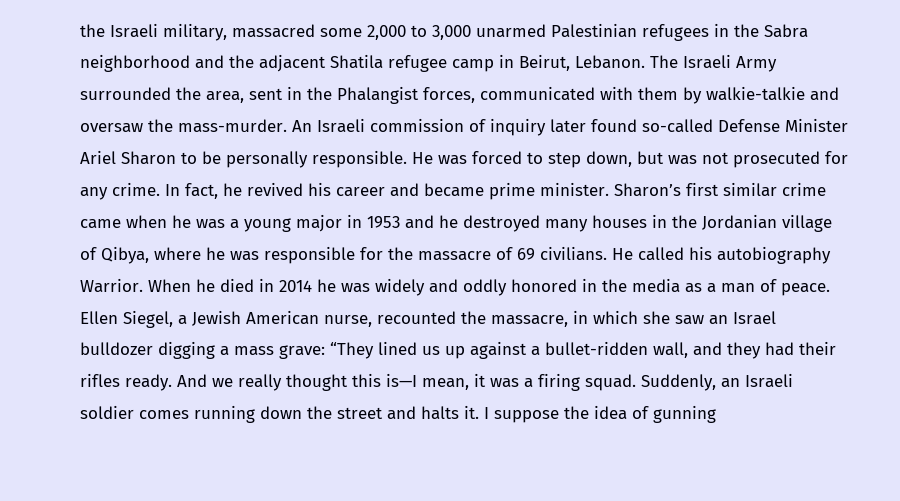the Israeli military, massacred some 2,000 to 3,000 unarmed Palestinian refugees in the Sabra neighborhood and the adjacent Shatila refugee camp in Beirut, Lebanon. The Israeli Army surrounded the area, sent in the Phalangist forces, communicated with them by walkie-talkie and oversaw the mass-murder. An Israeli commission of inquiry later found so-called Defense Minister Ariel Sharon to be personally responsible. He was forced to step down, but was not prosecuted for any crime. In fact, he revived his career and became prime minister. Sharon’s first similar crime came when he was a young major in 1953 and he destroyed many houses in the Jordanian village of Qibya, where he was responsible for the massacre of 69 civilians. He called his autobiography Warrior. When he died in 2014 he was widely and oddly honored in the media as a man of peace. Ellen Siegel, a Jewish American nurse, recounted the massacre, in which she saw an Israel bulldozer digging a mass grave: “They lined us up against a bullet-ridden wall, and they had their rifles ready. And we really thought this is—I mean, it was a firing squad. Suddenly, an Israeli soldier comes running down the street and halts it. I suppose the idea of gunning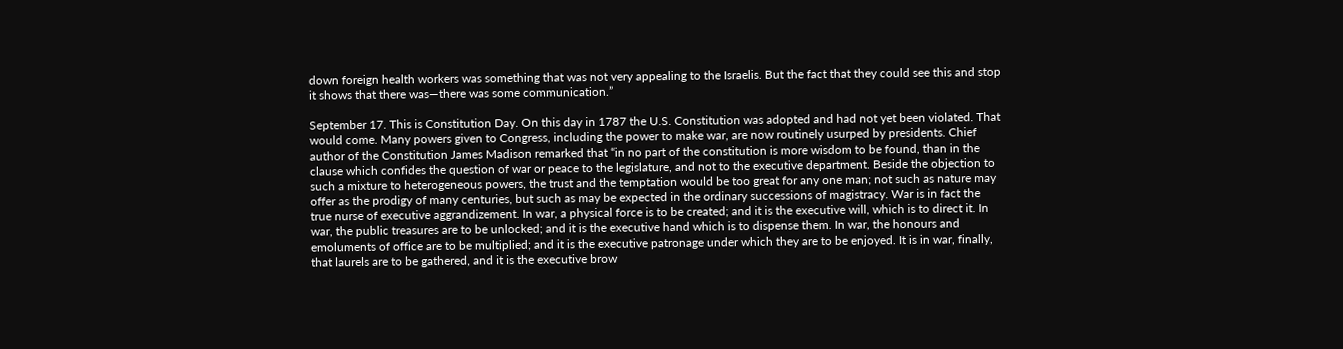down foreign health workers was something that was not very appealing to the Israelis. But the fact that they could see this and stop it shows that there was—there was some communication.”

September 17. This is Constitution Day. On this day in 1787 the U.S. Constitution was adopted and had not yet been violated. That would come. Many powers given to Congress, including the power to make war, are now routinely usurped by presidents. Chief author of the Constitution James Madison remarked that “in no part of the constitution is more wisdom to be found, than in the clause which confides the question of war or peace to the legislature, and not to the executive department. Beside the objection to such a mixture to heterogeneous powers, the trust and the temptation would be too great for any one man; not such as nature may offer as the prodigy of many centuries, but such as may be expected in the ordinary successions of magistracy. War is in fact the true nurse of executive aggrandizement. In war, a physical force is to be created; and it is the executive will, which is to direct it. In war, the public treasures are to be unlocked; and it is the executive hand which is to dispense them. In war, the honours and emoluments of office are to be multiplied; and it is the executive patronage under which they are to be enjoyed. It is in war, finally, that laurels are to be gathered, and it is the executive brow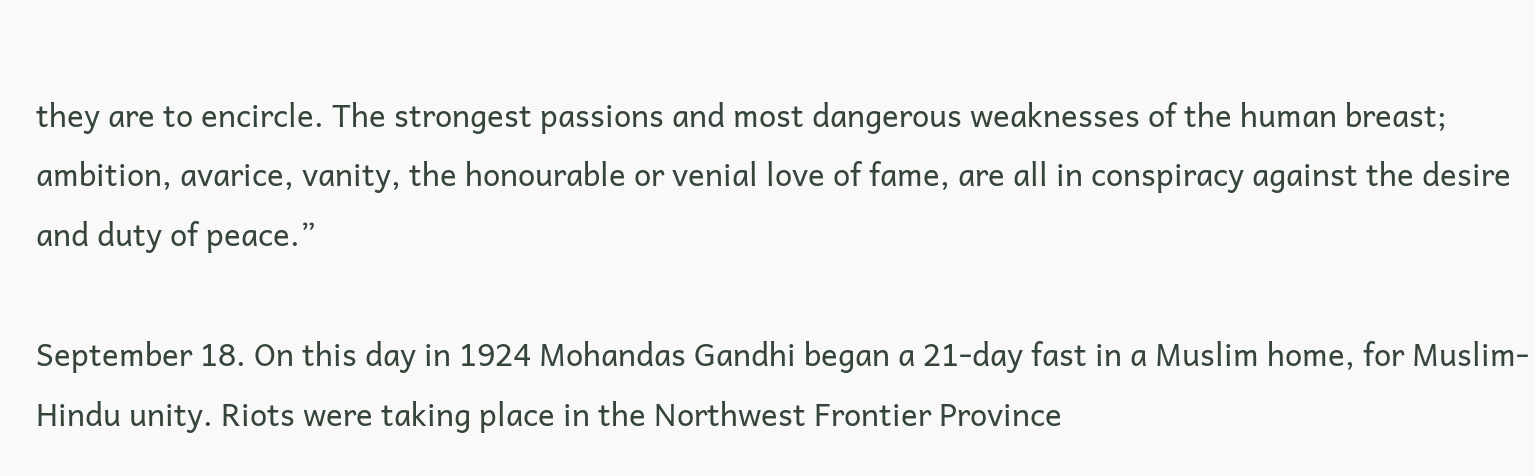they are to encircle. The strongest passions and most dangerous weaknesses of the human breast; ambition, avarice, vanity, the honourable or venial love of fame, are all in conspiracy against the desire and duty of peace.”

September 18. On this day in 1924 Mohandas Gandhi began a 21-day fast in a Muslim home, for Muslim-Hindu unity. Riots were taking place in the Northwest Frontier Province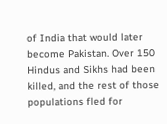of India that would later become Pakistan. Over 150 Hindus and Sikhs had been killed, and the rest of those populations fled for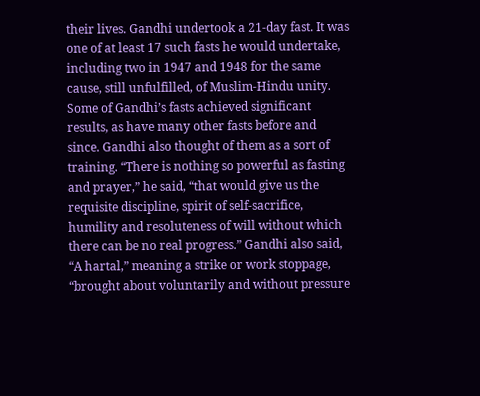their lives. Gandhi undertook a 21-day fast. It was one of at least 17 such fasts he would undertake, including two in 1947 and 1948 for the same cause, still unfulfilled, of Muslim-Hindu unity. Some of Gandhi’s fasts achieved significant results, as have many other fasts before and since. Gandhi also thought of them as a sort of training. “There is nothing so powerful as fasting and prayer,” he said, “that would give us the requisite discipline, spirit of self-sacrifice, humility and resoluteness of will without which there can be no real progress.” Gandhi also said, “A hartal,” meaning a strike or work stoppage, “brought about voluntarily and without pressure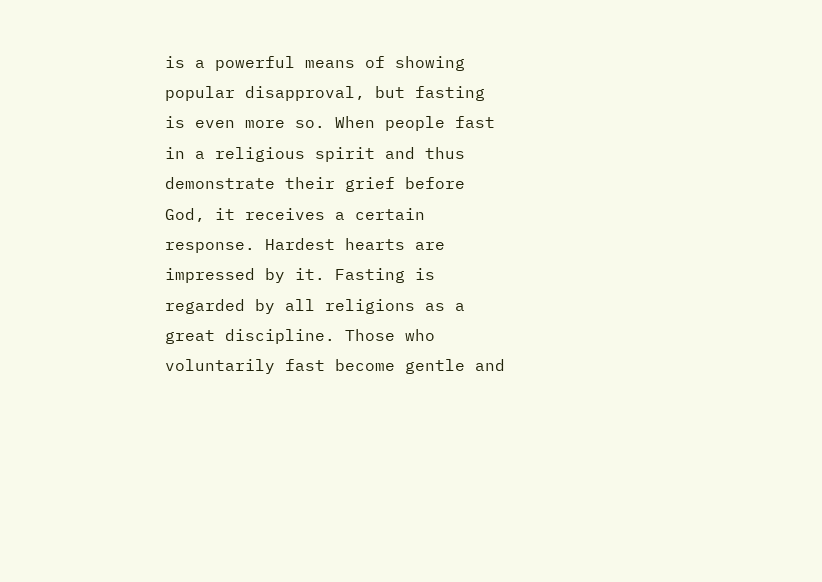is a powerful means of showing popular disapproval, but fasting is even more so. When people fast in a religious spirit and thus demonstrate their grief before God, it receives a certain response. Hardest hearts are impressed by it. Fasting is regarded by all religions as a great discipline. Those who voluntarily fast become gentle and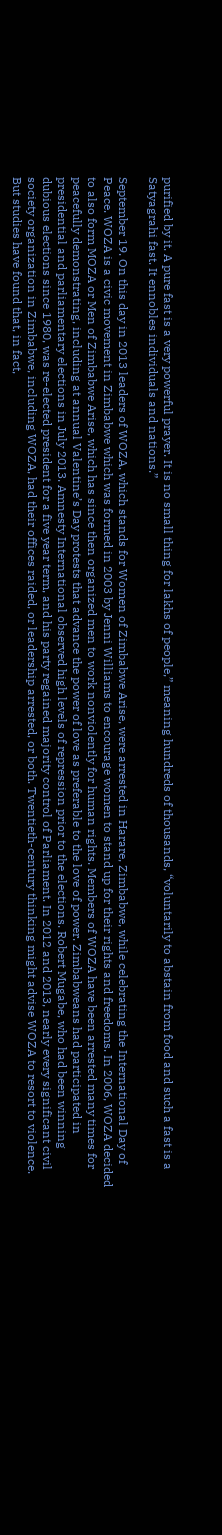purified by it. A pure fast is a very powerful prayer. It is no small thing for lakhs of people,” meaning hundreds of thousands, “voluntarily to abstain from food and such a fast is a Satyagrahi fast. It ennobles individuals and nations.”

September 19. On this day in 2013 leaders of WOZA, which stands for Women of Zimbabwe Arise, were arrested in Harare, Zimbabwe, while celebrating the International Day of Peace. WOZA is a civic movement in Zimbabwe which was formed in 2003 by Jenni Williams to encourage women to stand up for their rights and freedoms. In 2006, WOZA decided to also form MOZA or Men of Zimbabwe Arise, which has since then organized men to work nonviolently for human rights. Members of WOZA have been arrested many times for peacefully demonstrating, including at annual Valentine’s Day protests that advance the power of love as preferable to the love of power. Zimbabweans had participated in presidential and parliamentary elections in July 2013. Amnesty International observed high levels of repression prior to the elections. Robert Mugabe, who had been winning dubious elections since 1980, was re-elected president for a five year term, and his party regained majority control of Parliament. In 2012 and 2013, nearly every significant civil society organization in Zimbabwe, including WOZA, had their offices raided, or leadership arrested, or both. Twentieth-century thinking might advise WOZA to resort to violence. But studies have found that, in fact,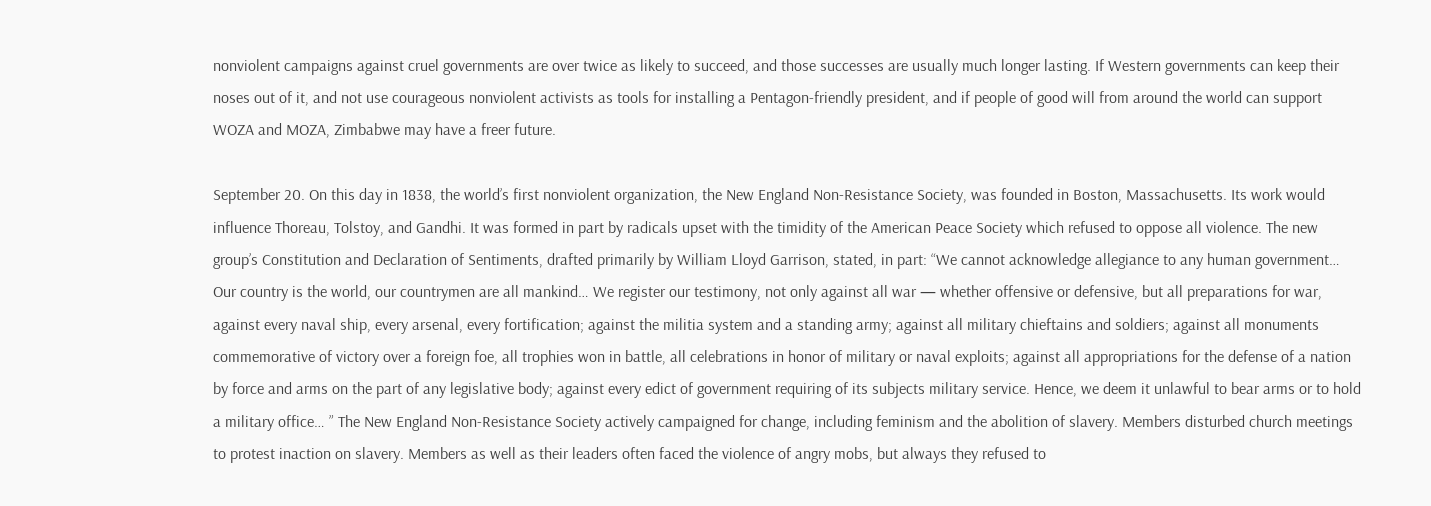nonviolent campaigns against cruel governments are over twice as likely to succeed, and those successes are usually much longer lasting. If Western governments can keep their noses out of it, and not use courageous nonviolent activists as tools for installing a Pentagon-friendly president, and if people of good will from around the world can support WOZA and MOZA, Zimbabwe may have a freer future.

September 20. On this day in 1838, the world’s first nonviolent organization, the New England Non-Resistance Society, was founded in Boston, Massachusetts. Its work would influence Thoreau, Tolstoy, and Gandhi. It was formed in part by radicals upset with the timidity of the American Peace Society which refused to oppose all violence. The new group’s Constitution and Declaration of Sentiments, drafted primarily by William Lloyd Garrison, stated, in part: “We cannot acknowledge allegiance to any human government… Our country is the world, our countrymen are all mankind… We register our testimony, not only against all war — whether offensive or defensive, but all preparations for war, against every naval ship, every arsenal, every fortification; against the militia system and a standing army; against all military chieftains and soldiers; against all monuments commemorative of victory over a foreign foe, all trophies won in battle, all celebrations in honor of military or naval exploits; against all appropriations for the defense of a nation by force and arms on the part of any legislative body; against every edict of government requiring of its subjects military service. Hence, we deem it unlawful to bear arms or to hold a military office… ” The New England Non-Resistance Society actively campaigned for change, including feminism and the abolition of slavery. Members disturbed church meetings to protest inaction on slavery. Members as well as their leaders often faced the violence of angry mobs, but always they refused to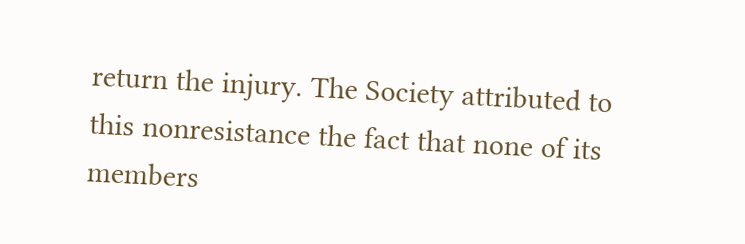return the injury. The Society attributed to this nonresistance the fact that none of its members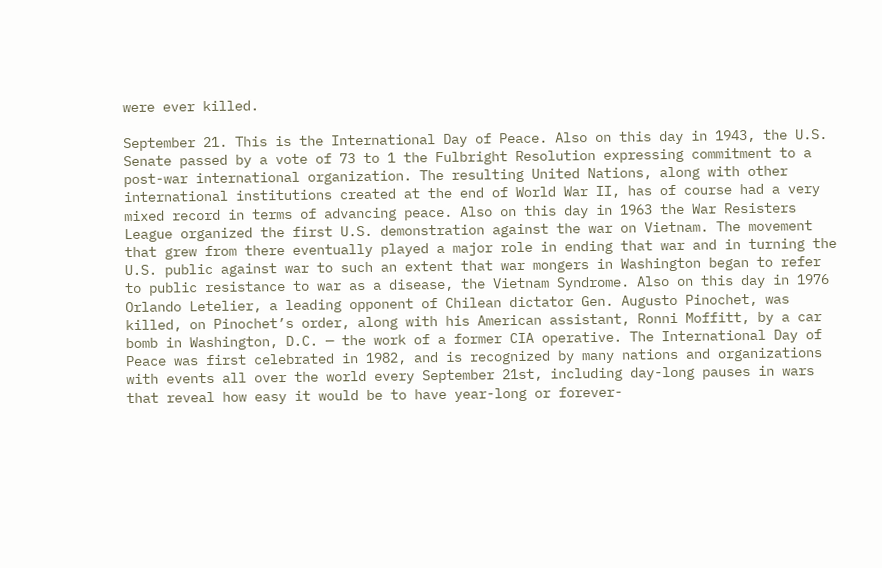were ever killed.

September 21. This is the International Day of Peace. Also on this day in 1943, the U.S. Senate passed by a vote of 73 to 1 the Fulbright Resolution expressing commitment to a post-war international organization. The resulting United Nations, along with other international institutions created at the end of World War II, has of course had a very mixed record in terms of advancing peace. Also on this day in 1963 the War Resisters League organized the first U.S. demonstration against the war on Vietnam. The movement that grew from there eventually played a major role in ending that war and in turning the U.S. public against war to such an extent that war mongers in Washington began to refer to public resistance to war as a disease, the Vietnam Syndrome. Also on this day in 1976 Orlando Letelier, a leading opponent of Chilean dictator Gen. Augusto Pinochet, was killed, on Pinochet’s order, along with his American assistant, Ronni Moffitt, by a car bomb in Washington, D.C. — the work of a former CIA operative. The International Day of Peace was first celebrated in 1982, and is recognized by many nations and organizations with events all over the world every September 21st, including day-long pauses in wars that reveal how easy it would be to have year-long or forever-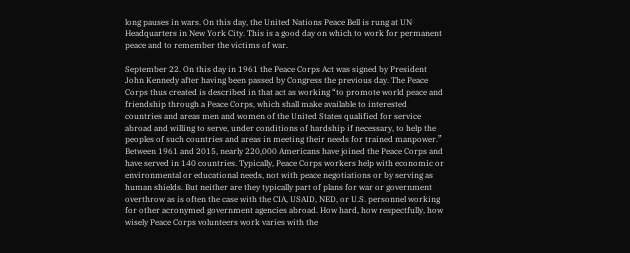long pauses in wars. On this day, the United Nations Peace Bell is rung at UN Headquarters in New York City. This is a good day on which to work for permanent peace and to remember the victims of war.

September 22. On this day in 1961 the Peace Corps Act was signed by President John Kennedy after having been passed by Congress the previous day. The Peace Corps thus created is described in that act as working “to promote world peace and friendship through a Peace Corps, which shall make available to interested countries and areas men and women of the United States qualified for service abroad and willing to serve, under conditions of hardship if necessary, to help the peoples of such countries and areas in meeting their needs for trained manpower.” Between 1961 and 2015, nearly 220,000 Americans have joined the Peace Corps and have served in 140 countries. Typically, Peace Corps workers help with economic or environmental or educational needs, not with peace negotiations or by serving as human shields. But neither are they typically part of plans for war or government overthrow as is often the case with the CIA, USAID, NED, or U.S. personnel working for other acronymed government agencies abroad. How hard, how respectfully, how wisely Peace Corps volunteers work varies with the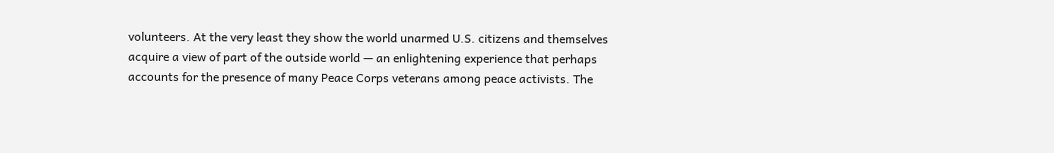volunteers. At the very least they show the world unarmed U.S. citizens and themselves acquire a view of part of the outside world — an enlightening experience that perhaps accounts for the presence of many Peace Corps veterans among peace activists. The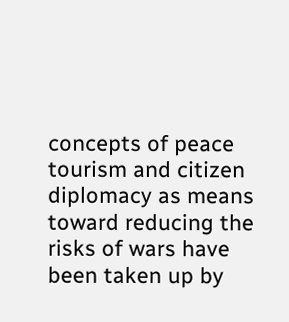concepts of peace tourism and citizen diplomacy as means toward reducing the risks of wars have been taken up by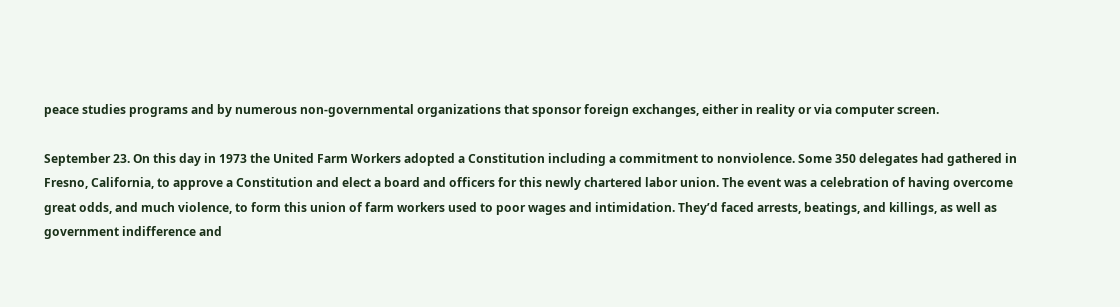peace studies programs and by numerous non-governmental organizations that sponsor foreign exchanges, either in reality or via computer screen.

September 23. On this day in 1973 the United Farm Workers adopted a Constitution including a commitment to nonviolence. Some 350 delegates had gathered in Fresno, California, to approve a Constitution and elect a board and officers for this newly chartered labor union. The event was a celebration of having overcome great odds, and much violence, to form this union of farm workers used to poor wages and intimidation. They’d faced arrests, beatings, and killings, as well as government indifference and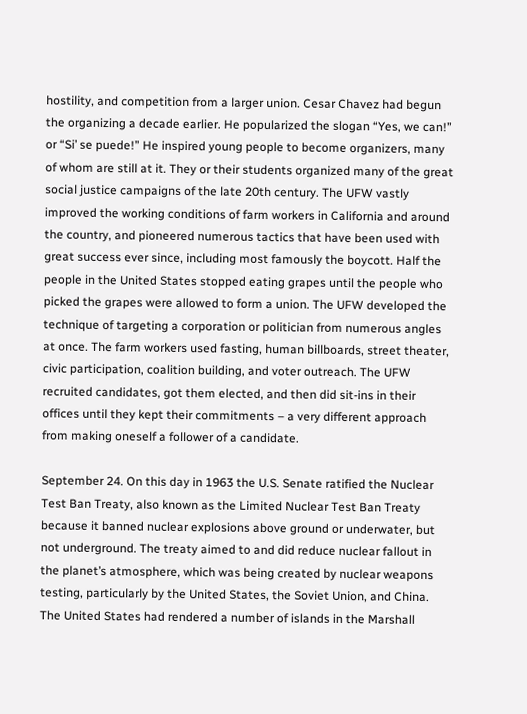hostility, and competition from a larger union. Cesar Chavez had begun the organizing a decade earlier. He popularized the slogan “Yes, we can!” or “Si’ se puede!” He inspired young people to become organizers, many of whom are still at it. They or their students organized many of the great social justice campaigns of the late 20th century. The UFW vastly improved the working conditions of farm workers in California and around the country, and pioneered numerous tactics that have been used with great success ever since, including most famously the boycott. Half the people in the United States stopped eating grapes until the people who picked the grapes were allowed to form a union. The UFW developed the technique of targeting a corporation or politician from numerous angles at once. The farm workers used fasting, human billboards, street theater, civic participation, coalition building, and voter outreach. The UFW recruited candidates, got them elected, and then did sit-ins in their offices until they kept their commitments – a very different approach from making oneself a follower of a candidate.

September 24. On this day in 1963 the U.S. Senate ratified the Nuclear Test Ban Treaty, also known as the Limited Nuclear Test Ban Treaty because it banned nuclear explosions above ground or underwater, but not underground. The treaty aimed to and did reduce nuclear fallout in the planet’s atmosphere, which was being created by nuclear weapons testing, particularly by the United States, the Soviet Union, and China. The United States had rendered a number of islands in the Marshall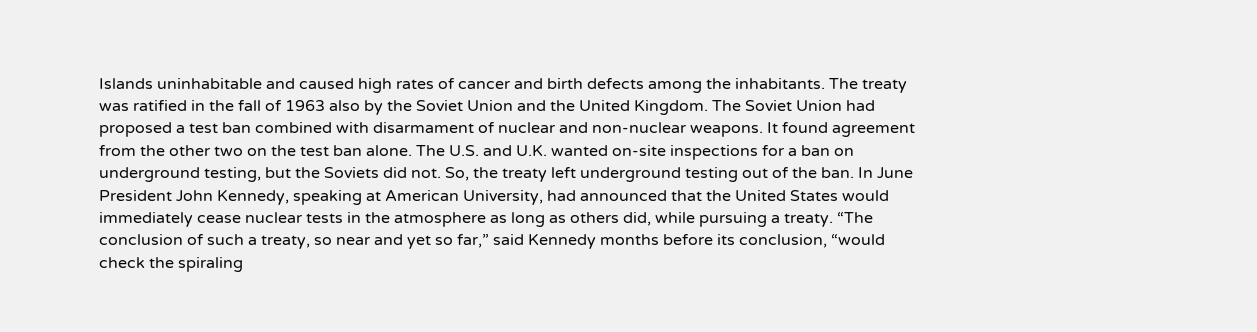Islands uninhabitable and caused high rates of cancer and birth defects among the inhabitants. The treaty was ratified in the fall of 1963 also by the Soviet Union and the United Kingdom. The Soviet Union had proposed a test ban combined with disarmament of nuclear and non-nuclear weapons. It found agreement from the other two on the test ban alone. The U.S. and U.K. wanted on-site inspections for a ban on underground testing, but the Soviets did not. So, the treaty left underground testing out of the ban. In June President John Kennedy, speaking at American University, had announced that the United States would immediately cease nuclear tests in the atmosphere as long as others did, while pursuing a treaty. “The conclusion of such a treaty, so near and yet so far,” said Kennedy months before its conclusion, “would check the spiraling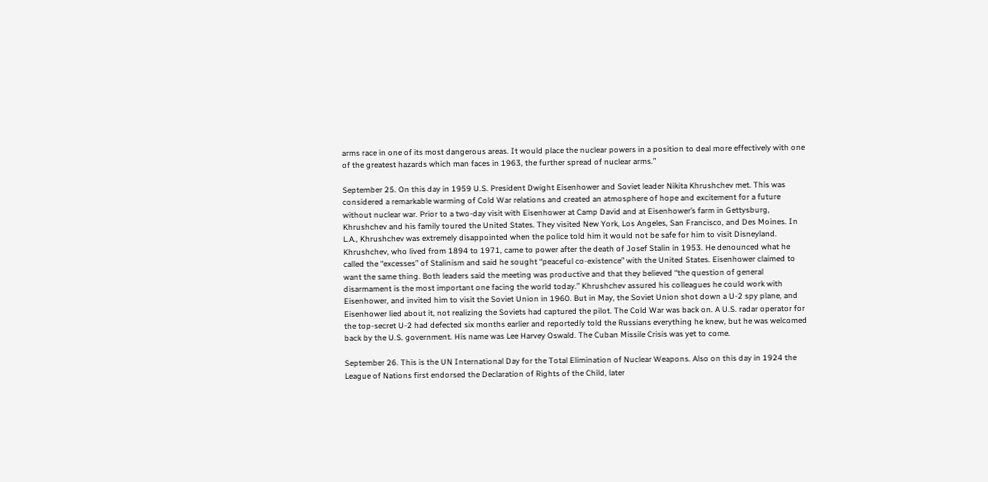arms race in one of its most dangerous areas. It would place the nuclear powers in a position to deal more effectively with one of the greatest hazards which man faces in 1963, the further spread of nuclear arms.”

September 25. On this day in 1959 U.S. President Dwight Eisenhower and Soviet leader Nikita Khrushchev met. This was considered a remarkable warming of Cold War relations and created an atmosphere of hope and excitement for a future without nuclear war. Prior to a two-day visit with Eisenhower at Camp David and at Eisenhower’s farm in Gettysburg, Khrushchev and his family toured the United States. They visited New York, Los Angeles, San Francisco, and Des Moines. In L.A., Khrushchev was extremely disappointed when the police told him it would not be safe for him to visit Disneyland. Khrushchev, who lived from 1894 to 1971, came to power after the death of Josef Stalin in 1953. He denounced what he called the “excesses” of Stalinism and said he sought “peaceful co-existence” with the United States. Eisenhower claimed to want the same thing. Both leaders said the meeting was productive and that they believed “the question of general disarmament is the most important one facing the world today.” Khrushchev assured his colleagues he could work with Eisenhower, and invited him to visit the Soviet Union in 1960. But in May, the Soviet Union shot down a U-2 spy plane, and Eisenhower lied about it, not realizing the Soviets had captured the pilot. The Cold War was back on. A U.S. radar operator for the top-secret U-2 had defected six months earlier and reportedly told the Russians everything he knew, but he was welcomed back by the U.S. government. His name was Lee Harvey Oswald. The Cuban Missile Crisis was yet to come.

September 26. This is the UN International Day for the Total Elimination of Nuclear Weapons. Also on this day in 1924 the League of Nations first endorsed the Declaration of Rights of the Child, later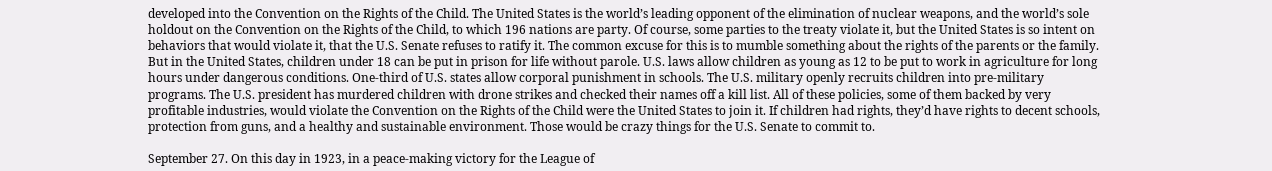developed into the Convention on the Rights of the Child. The United States is the world’s leading opponent of the elimination of nuclear weapons, and the world’s sole holdout on the Convention on the Rights of the Child, to which 196 nations are party. Of course, some parties to the treaty violate it, but the United States is so intent on behaviors that would violate it, that the U.S. Senate refuses to ratify it. The common excuse for this is to mumble something about the rights of the parents or the family. But in the United States, children under 18 can be put in prison for life without parole. U.S. laws allow children as young as 12 to be put to work in agriculture for long hours under dangerous conditions. One-third of U.S. states allow corporal punishment in schools. The U.S. military openly recruits children into pre-military programs. The U.S. president has murdered children with drone strikes and checked their names off a kill list. All of these policies, some of them backed by very profitable industries, would violate the Convention on the Rights of the Child were the United States to join it. If children had rights, they’d have rights to decent schools, protection from guns, and a healthy and sustainable environment. Those would be crazy things for the U.S. Senate to commit to.

September 27. On this day in 1923, in a peace-making victory for the League of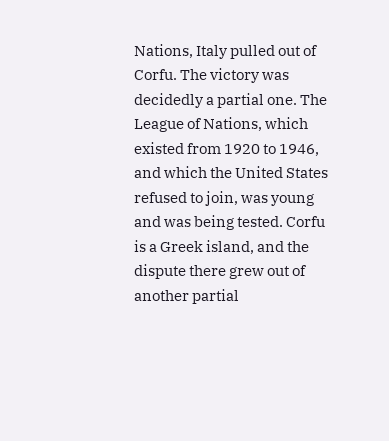Nations, Italy pulled out of Corfu. The victory was decidedly a partial one. The League of Nations, which existed from 1920 to 1946, and which the United States refused to join, was young and was being tested. Corfu is a Greek island, and the dispute there grew out of another partial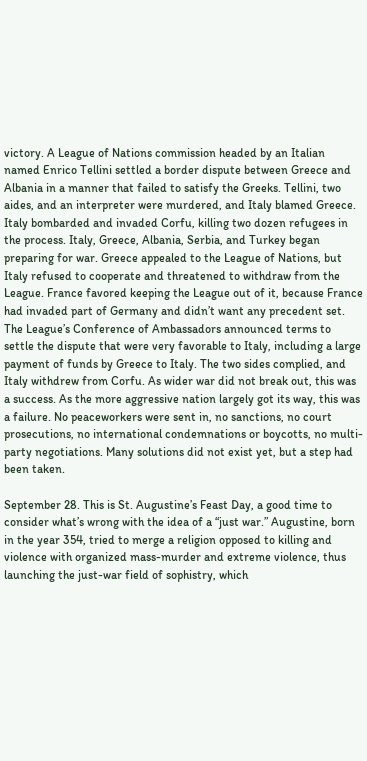victory. A League of Nations commission headed by an Italian named Enrico Tellini settled a border dispute between Greece and Albania in a manner that failed to satisfy the Greeks. Tellini, two aides, and an interpreter were murdered, and Italy blamed Greece. Italy bombarded and invaded Corfu, killing two dozen refugees in the process. Italy, Greece, Albania, Serbia, and Turkey began preparing for war. Greece appealed to the League of Nations, but Italy refused to cooperate and threatened to withdraw from the League. France favored keeping the League out of it, because France had invaded part of Germany and didn’t want any precedent set. The League’s Conference of Ambassadors announced terms to settle the dispute that were very favorable to Italy, including a large payment of funds by Greece to Italy. The two sides complied, and Italy withdrew from Corfu. As wider war did not break out, this was a success. As the more aggressive nation largely got its way, this was a failure. No peaceworkers were sent in, no sanctions, no court prosecutions, no international condemnations or boycotts, no multi-party negotiations. Many solutions did not exist yet, but a step had been taken.

September 28. This is St. Augustine’s Feast Day, a good time to consider what’s wrong with the idea of a “just war.” Augustine, born in the year 354, tried to merge a religion opposed to killing and violence with organized mass-murder and extreme violence, thus launching the just-war field of sophistry, which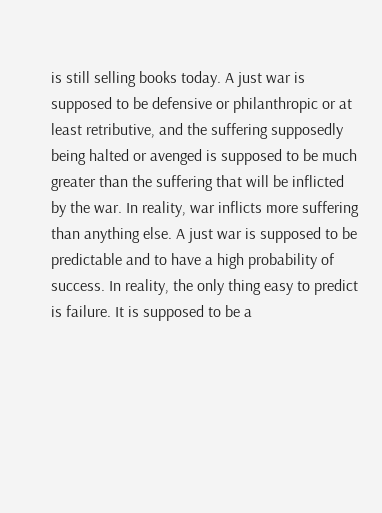is still selling books today. A just war is supposed to be defensive or philanthropic or at least retributive, and the suffering supposedly being halted or avenged is supposed to be much greater than the suffering that will be inflicted by the war. In reality, war inflicts more suffering than anything else. A just war is supposed to be predictable and to have a high probability of success. In reality, the only thing easy to predict is failure. It is supposed to be a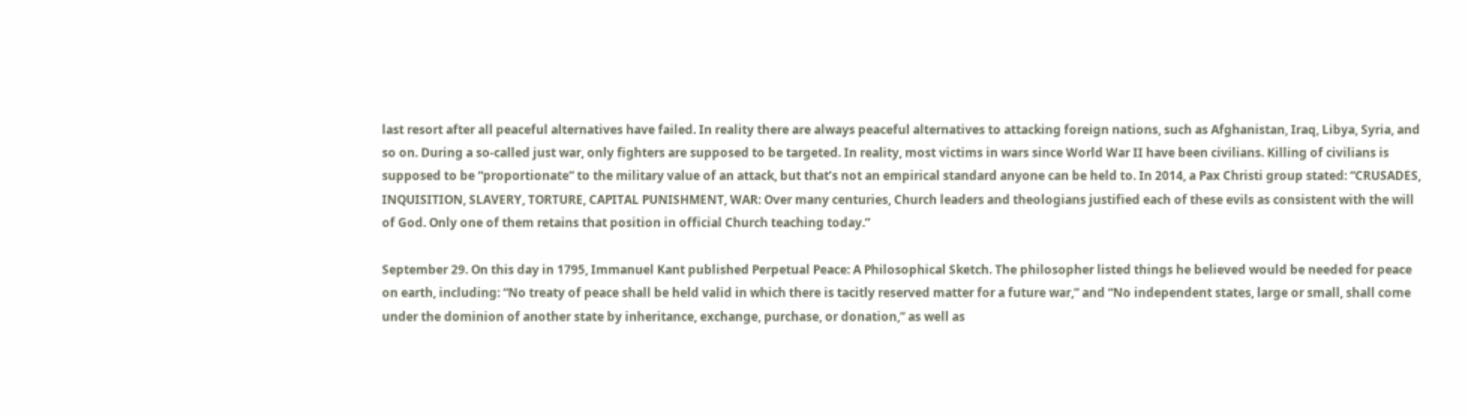last resort after all peaceful alternatives have failed. In reality there are always peaceful alternatives to attacking foreign nations, such as Afghanistan, Iraq, Libya, Syria, and so on. During a so-called just war, only fighters are supposed to be targeted. In reality, most victims in wars since World War II have been civilians. Killing of civilians is supposed to be “proportionate” to the military value of an attack, but that’s not an empirical standard anyone can be held to. In 2014, a Pax Christi group stated: “CRUSADES, INQUISITION, SLAVERY, TORTURE, CAPITAL PUNISHMENT, WAR: Over many centuries, Church leaders and theologians justified each of these evils as consistent with the will of God. Only one of them retains that position in official Church teaching today.”

September 29. On this day in 1795, Immanuel Kant published Perpetual Peace: A Philosophical Sketch. The philosopher listed things he believed would be needed for peace on earth, including: “No treaty of peace shall be held valid in which there is tacitly reserved matter for a future war,” and “No independent states, large or small, shall come under the dominion of another state by inheritance, exchange, purchase, or donation,” as well as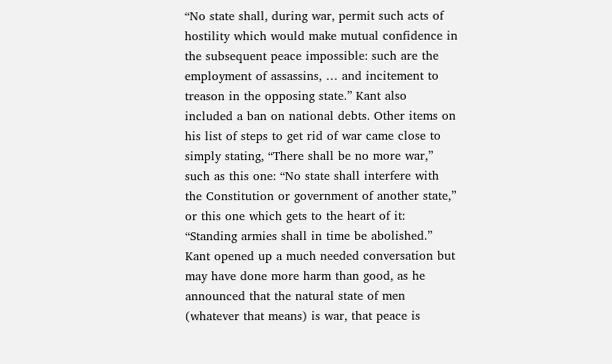“No state shall, during war, permit such acts of hostility which would make mutual confidence in the subsequent peace impossible: such are the employment of assassins, … and incitement to treason in the opposing state.” Kant also included a ban on national debts. Other items on his list of steps to get rid of war came close to simply stating, “There shall be no more war,” such as this one: “No state shall interfere with the Constitution or government of another state,” or this one which gets to the heart of it: “Standing armies shall in time be abolished.” Kant opened up a much needed conversation but may have done more harm than good, as he announced that the natural state of men (whatever that means) is war, that peace is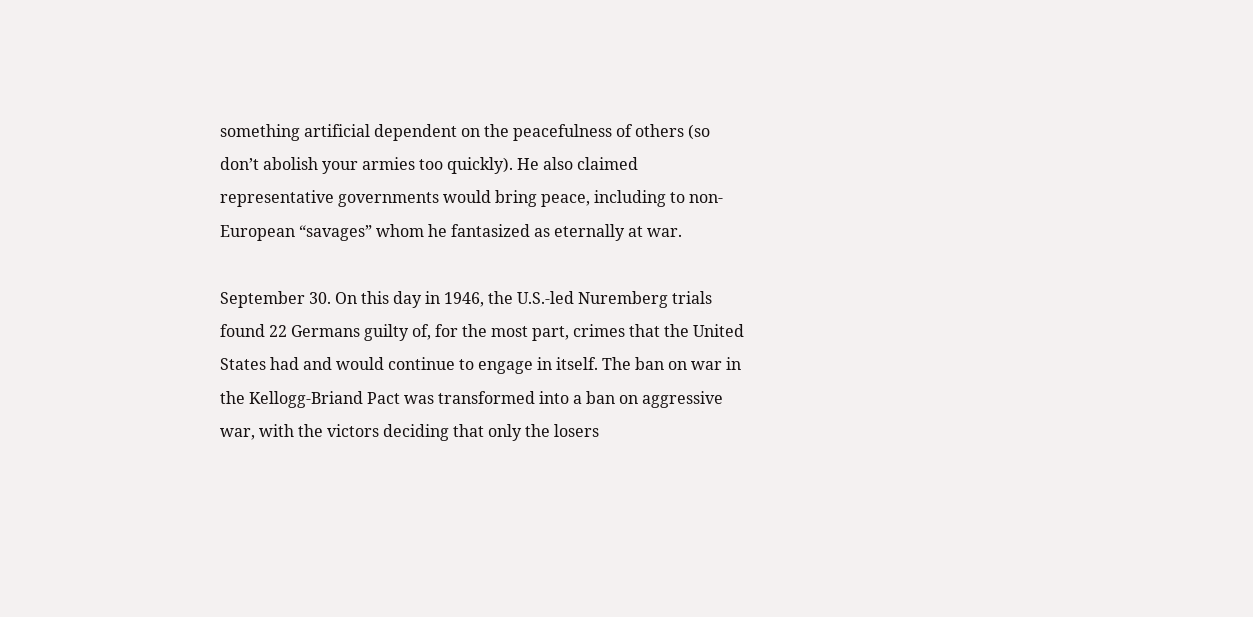something artificial dependent on the peacefulness of others (so don’t abolish your armies too quickly). He also claimed representative governments would bring peace, including to non-European “savages” whom he fantasized as eternally at war.

September 30. On this day in 1946, the U.S.-led Nuremberg trials found 22 Germans guilty of, for the most part, crimes that the United States had and would continue to engage in itself. The ban on war in the Kellogg-Briand Pact was transformed into a ban on aggressive war, with the victors deciding that only the losers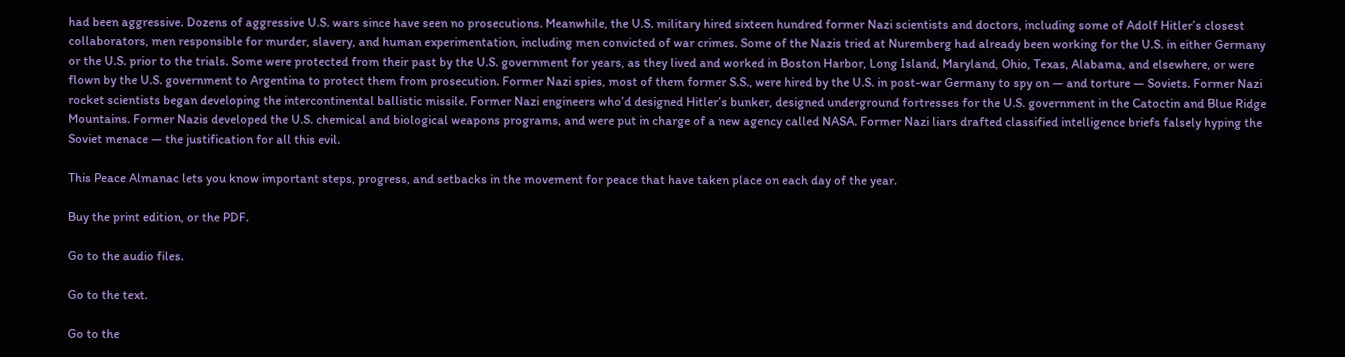had been aggressive. Dozens of aggressive U.S. wars since have seen no prosecutions. Meanwhile, the U.S. military hired sixteen hundred former Nazi scientists and doctors, including some of Adolf Hitler’s closest collaborators, men responsible for murder, slavery, and human experimentation, including men convicted of war crimes. Some of the Nazis tried at Nuremberg had already been working for the U.S. in either Germany or the U.S. prior to the trials. Some were protected from their past by the U.S. government for years, as they lived and worked in Boston Harbor, Long Island, Maryland, Ohio, Texas, Alabama, and elsewhere, or were flown by the U.S. government to Argentina to protect them from prosecution. Former Nazi spies, most of them former S.S., were hired by the U.S. in post-war Germany to spy on — and torture — Soviets. Former Nazi rocket scientists began developing the intercontinental ballistic missile. Former Nazi engineers who’d designed Hitler’s bunker, designed underground fortresses for the U.S. government in the Catoctin and Blue Ridge Mountains. Former Nazis developed the U.S. chemical and biological weapons programs, and were put in charge of a new agency called NASA. Former Nazi liars drafted classified intelligence briefs falsely hyping the Soviet menace — the justification for all this evil.

This Peace Almanac lets you know important steps, progress, and setbacks in the movement for peace that have taken place on each day of the year.

Buy the print edition, or the PDF.

Go to the audio files.

Go to the text.

Go to the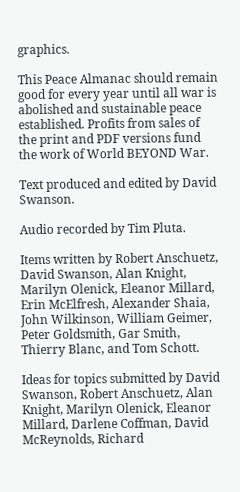graphics.

This Peace Almanac should remain good for every year until all war is abolished and sustainable peace established. Profits from sales of the print and PDF versions fund the work of World BEYOND War.

Text produced and edited by David Swanson.

Audio recorded by Tim Pluta.

Items written by Robert Anschuetz, David Swanson, Alan Knight, Marilyn Olenick, Eleanor Millard, Erin McElfresh, Alexander Shaia, John Wilkinson, William Geimer, Peter Goldsmith, Gar Smith, Thierry Blanc, and Tom Schott.

Ideas for topics submitted by David Swanson, Robert Anschuetz, Alan Knight, Marilyn Olenick, Eleanor Millard, Darlene Coffman, David McReynolds, Richard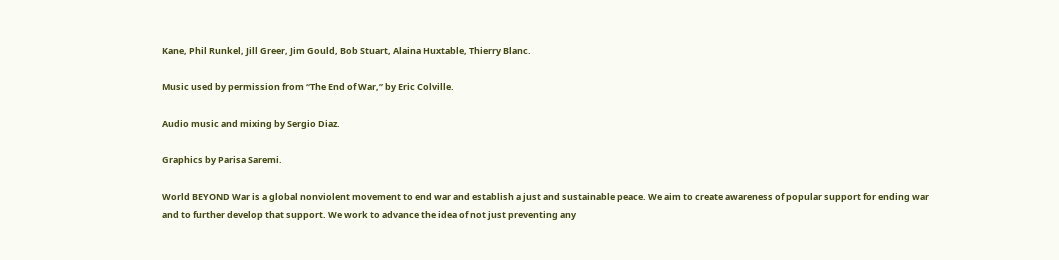Kane, Phil Runkel, Jill Greer, Jim Gould, Bob Stuart, Alaina Huxtable, Thierry Blanc.

Music used by permission from “The End of War,” by Eric Colville.

Audio music and mixing by Sergio Diaz.

Graphics by Parisa Saremi.

World BEYOND War is a global nonviolent movement to end war and establish a just and sustainable peace. We aim to create awareness of popular support for ending war and to further develop that support. We work to advance the idea of not just preventing any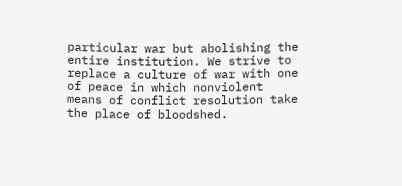particular war but abolishing the entire institution. We strive to replace a culture of war with one of peace in which nonviolent means of conflict resolution take the place of bloodshed.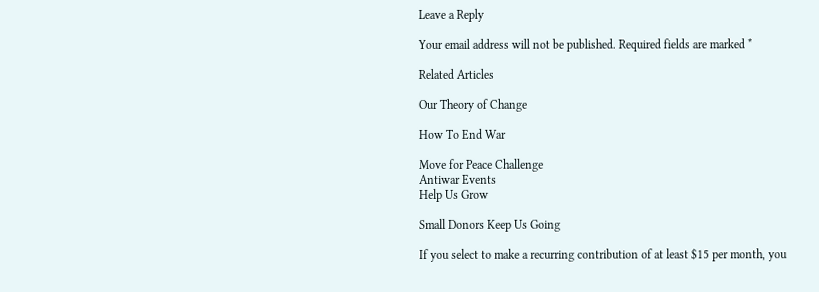Leave a Reply

Your email address will not be published. Required fields are marked *

Related Articles

Our Theory of Change

How To End War

Move for Peace Challenge
Antiwar Events
Help Us Grow

Small Donors Keep Us Going

If you select to make a recurring contribution of at least $15 per month, you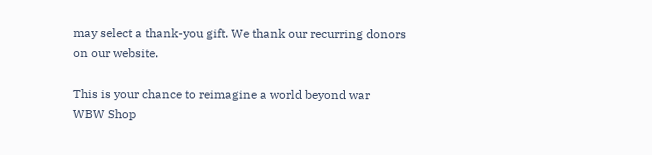may select a thank-you gift. We thank our recurring donors on our website.

This is your chance to reimagine a world beyond war
WBW Shop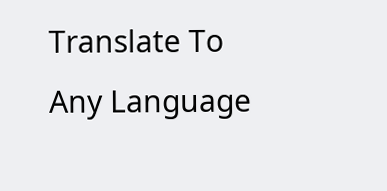Translate To Any Language